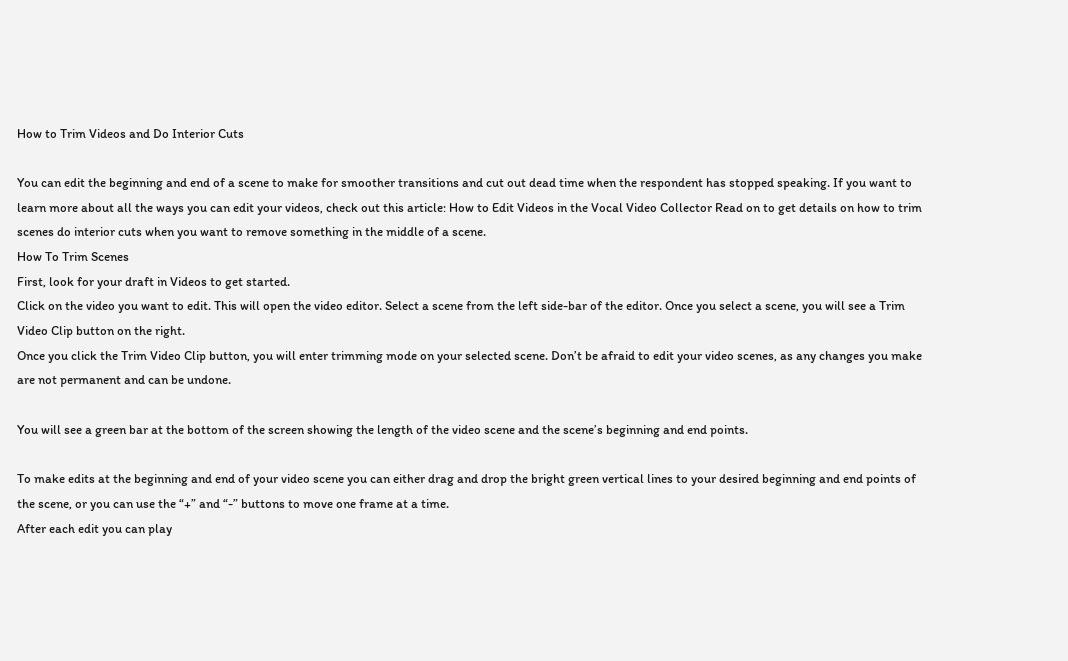How to Trim Videos and Do Interior Cuts

You can edit the beginning and end of a scene to make for smoother transitions and cut out dead time when the respondent has stopped speaking. If you want to learn more about all the ways you can edit your videos, check out this article: How to Edit Videos in the Vocal Video Collector Read on to get details on how to trim scenes do interior cuts when you want to remove something in the middle of a scene.
How To Trim Scenes
First, look for your draft in Videos to get started.
Click on the video you want to edit. This will open the video editor. Select a scene from the left side-bar of the editor. Once you select a scene, you will see a Trim Video Clip button on the right.
Once you click the Trim Video Clip button, you will enter trimming mode on your selected scene. Don’t be afraid to edit your video scenes, as any changes you make are not permanent and can be undone.

You will see a green bar at the bottom of the screen showing the length of the video scene and the scene’s beginning and end points.

To make edits at the beginning and end of your video scene you can either drag and drop the bright green vertical lines to your desired beginning and end points of the scene, or you can use the “+” and “-” buttons to move one frame at a time.
After each edit you can play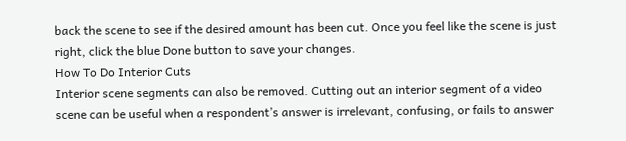back the scene to see if the desired amount has been cut. Once you feel like the scene is just right, click the blue Done button to save your changes.
How To Do Interior Cuts
Interior scene segments can also be removed. Cutting out an interior segment of a video scene can be useful when a respondent’s answer is irrelevant, confusing, or fails to answer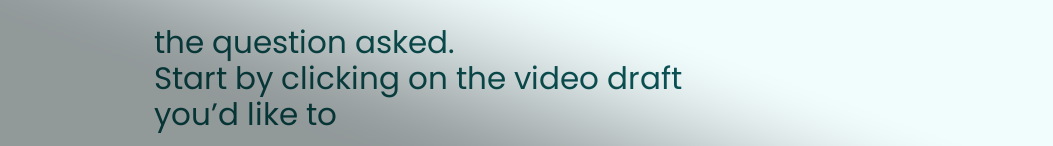the question asked.
Start by clicking on the video draft you’d like to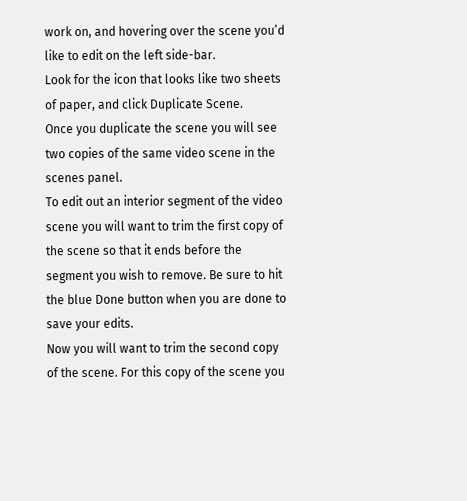work on, and hovering over the scene you’d like to edit on the left side-bar.
Look for the icon that looks like two sheets of paper, and click Duplicate Scene.
Once you duplicate the scene you will see two copies of the same video scene in the scenes panel.
To edit out an interior segment of the video scene you will want to trim the first copy of the scene so that it ends before the segment you wish to remove. Be sure to hit the blue Done button when you are done to save your edits.
Now you will want to trim the second copy of the scene. For this copy of the scene you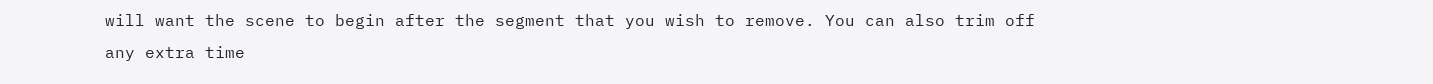will want the scene to begin after the segment that you wish to remove. You can also trim off any extra time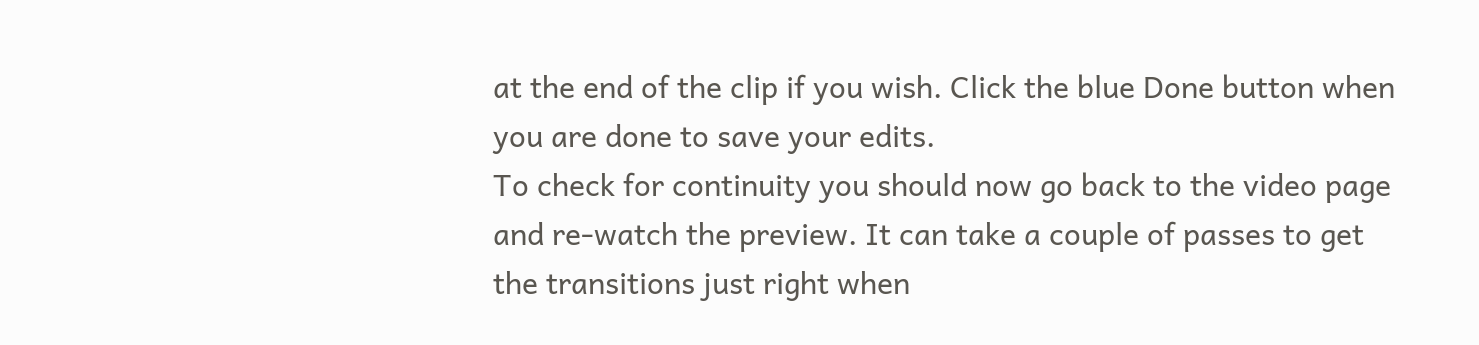at the end of the clip if you wish. Click the blue Done button when you are done to save your edits.
To check for continuity you should now go back to the video page and re-watch the preview. It can take a couple of passes to get the transitions just right when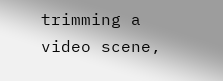trimming a video scene,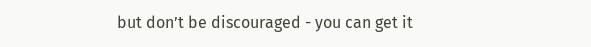but don’t be discouraged - you can get it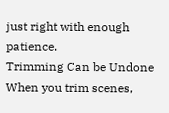just right with enough patience.
Trimming Can be Undone
When you trim scenes,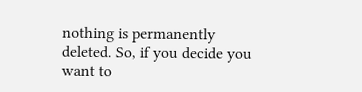nothing is permanently deleted. So, if you decide you want to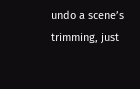undo a scene’s trimming, just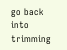go back into trimming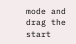mode and drag the start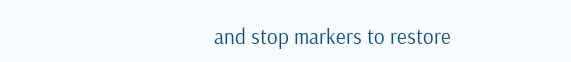and stop markers to restore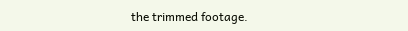the trimmed footage.